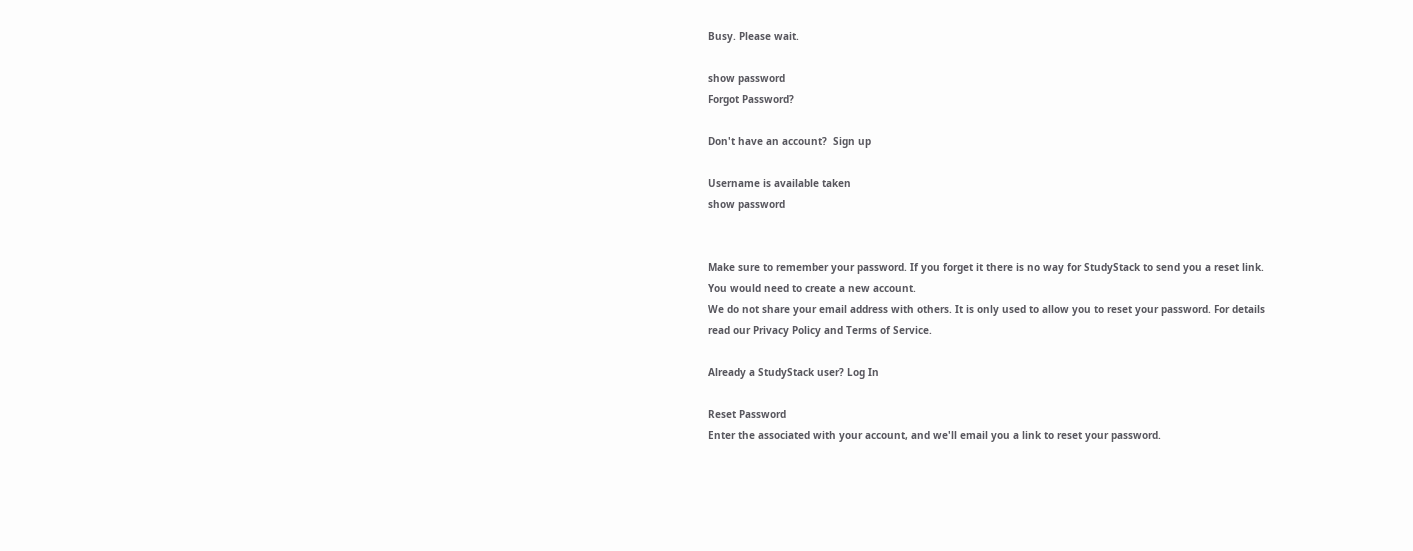Busy. Please wait.

show password
Forgot Password?

Don't have an account?  Sign up

Username is available taken
show password


Make sure to remember your password. If you forget it there is no way for StudyStack to send you a reset link. You would need to create a new account.
We do not share your email address with others. It is only used to allow you to reset your password. For details read our Privacy Policy and Terms of Service.

Already a StudyStack user? Log In

Reset Password
Enter the associated with your account, and we'll email you a link to reset your password.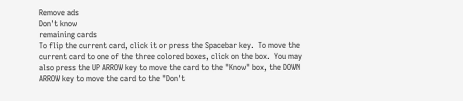Remove ads
Don't know
remaining cards
To flip the current card, click it or press the Spacebar key.  To move the current card to one of the three colored boxes, click on the box.  You may also press the UP ARROW key to move the card to the "Know" box, the DOWN ARROW key to move the card to the "Don't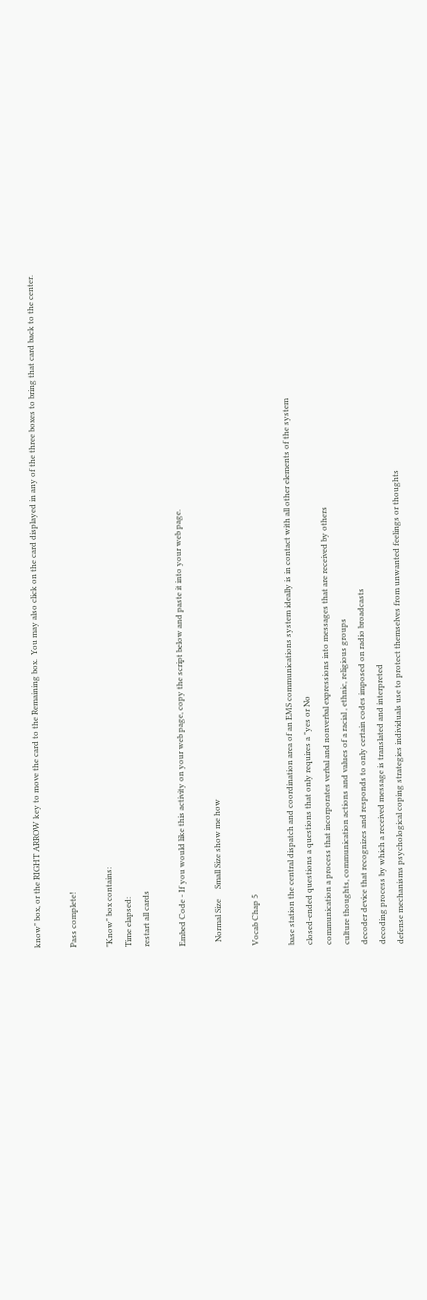know" box, or the RIGHT ARROW key to move the card to the Remaining box.  You may also click on the card displayed in any of the three boxes to bring that card back to the center.

Pass complete!

"Know" box contains:
Time elapsed:
restart all cards

Embed Code - If you would like this activity on your web page, copy the script below and paste it into your web page.

  Normal Size     Small Size show me how

Vocab Chap 5

base station the central dispatch and coordination area of an EMS communications system ideally is in contact with all other elements of the system
closed-ended questions a questions that only requires a "yes or No
communication a process that incorporates verbal and nonverbal expressions into messages that are received by others
culture thoughts, communication actions and values of a racial , ethnic, religious groups
decoder device that recognizes and responds to only certain codes imposed on radio broadcasts
decoding process by which a received message is translated and interpreted
defense mechanisms psychological coping strategies individuals use to protect themselves from unwanted feelings or thoughts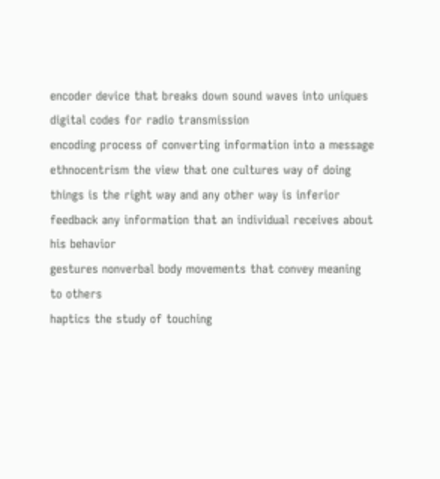encoder device that breaks down sound waves into uniques digital codes for radio transmission
encoding process of converting information into a message
ethnocentrism the view that one cultures way of doing things is the right way and any other way is inferior
feedback any information that an individual receives about his behavior
gestures nonverbal body movements that convey meaning to others
haptics the study of touching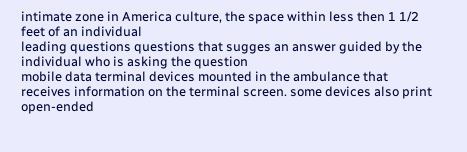intimate zone in America culture, the space within less then 1 1/2 feet of an individual
leading questions questions that sugges an answer guided by the individual who is asking the question
mobile data terminal devices mounted in the ambulance that receives information on the terminal screen. some devices also print
open-ended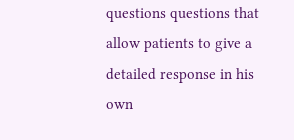questions questions that allow patients to give a detailed response in his own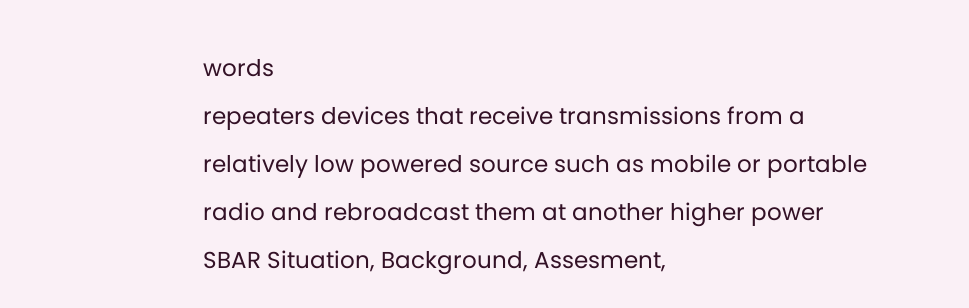words
repeaters devices that receive transmissions from a relatively low powered source such as mobile or portable radio and rebroadcast them at another higher power
SBAR Situation, Background, Assesment,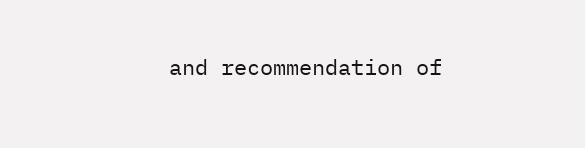and recommendation of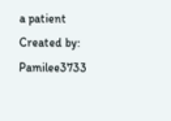a patient
Created by: Pamilee3733